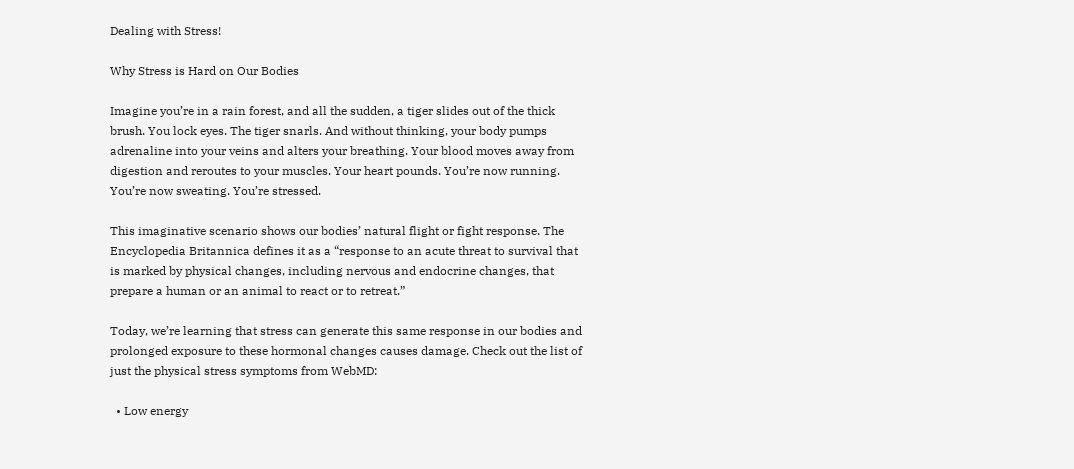Dealing with Stress!

Why Stress is Hard on Our Bodies

Imagine you’re in a rain forest, and all the sudden, a tiger slides out of the thick brush. You lock eyes. The tiger snarls. And without thinking, your body pumps adrenaline into your veins and alters your breathing. Your blood moves away from digestion and reroutes to your muscles. Your heart pounds. You’re now running. You’re now sweating. You’re stressed.

This imaginative scenario shows our bodies’ natural flight or fight response. The Encyclopedia Britannica defines it as a “response to an acute threat to survival that is marked by physical changes, including nervous and endocrine changes, that prepare a human or an animal to react or to retreat.”

Today, we’re learning that stress can generate this same response in our bodies and prolonged exposure to these hormonal changes causes damage. Check out the list of just the physical stress symptoms from WebMD:

  • Low energy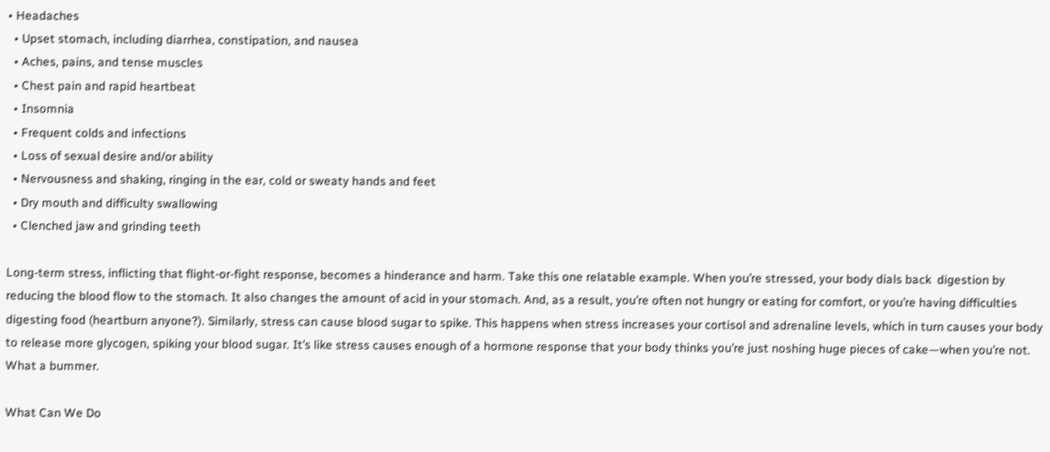• Headaches
  • Upset stomach, including diarrhea, constipation, and nausea
  • Aches, pains, and tense muscles
  • Chest pain and rapid heartbeat
  • Insomnia
  • Frequent colds and infections
  • Loss of sexual desire and/or ability
  • Nervousness and shaking, ringing in the ear, cold or sweaty hands and feet
  • Dry mouth and difficulty swallowing
  • Clenched jaw and grinding teeth

Long-term stress, inflicting that flight-or-fight response, becomes a hinderance and harm. Take this one relatable example. When you’re stressed, your body dials back  digestion by reducing the blood flow to the stomach. It also changes the amount of acid in your stomach. And, as a result, you’re often not hungry or eating for comfort, or you’re having difficulties digesting food (heartburn anyone?). Similarly, stress can cause blood sugar to spike. This happens when stress increases your cortisol and adrenaline levels, which in turn causes your body to release more glycogen, spiking your blood sugar. It’s like stress causes enough of a hormone response that your body thinks you’re just noshing huge pieces of cake—when you’re not. What a bummer.

What Can We Do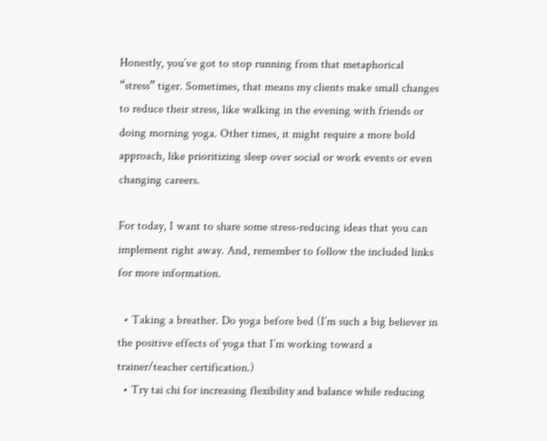Honestly, you’ve got to stop running from that metaphorical “stress” tiger. Sometimes, that means my clients make small changes to reduce their stress, like walking in the evening with friends or doing morning yoga. Other times, it might require a more bold approach, like prioritizing sleep over social or work events or even changing careers.

For today, I want to share some stress-reducing ideas that you can implement right away. And, remember to follow the included links for more information.

  • Taking a breather. Do yoga before bed (I’m such a big believer in the positive effects of yoga that I’m working toward a trainer/teacher certification.)
  • Try tai chi for increasing flexibility and balance while reducing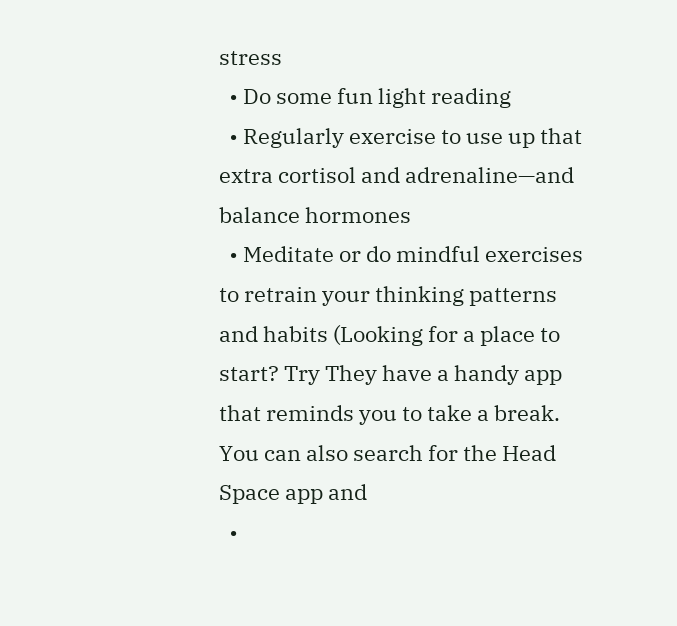stress
  • Do some fun light reading
  • Regularly exercise to use up that extra cortisol and adrenaline—and balance hormones
  • Meditate or do mindful exercises to retrain your thinking patterns and habits (Looking for a place to start? Try They have a handy app that reminds you to take a break. You can also search for the Head Space app and
  •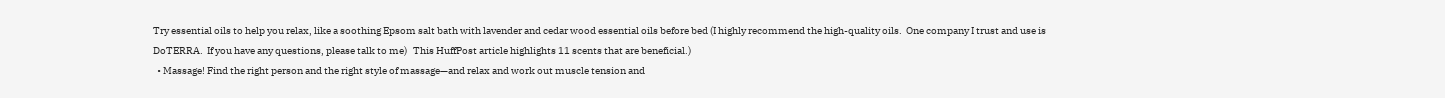Try essential oils to help you relax, like a soothing Epsom salt bath with lavender and cedar wood essential oils before bed (I highly recommend the high-quality oils.  One company I trust and use is DoTERRA.  If you have any questions, please talk to me)   This HuffPost article highlights 11 scents that are beneficial.)
  • Massage! Find the right person and the right style of massage—and relax and work out muscle tension and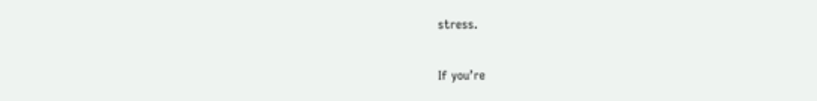stress.

If you’re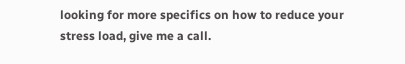looking for more specifics on how to reduce your stress load, give me a call.